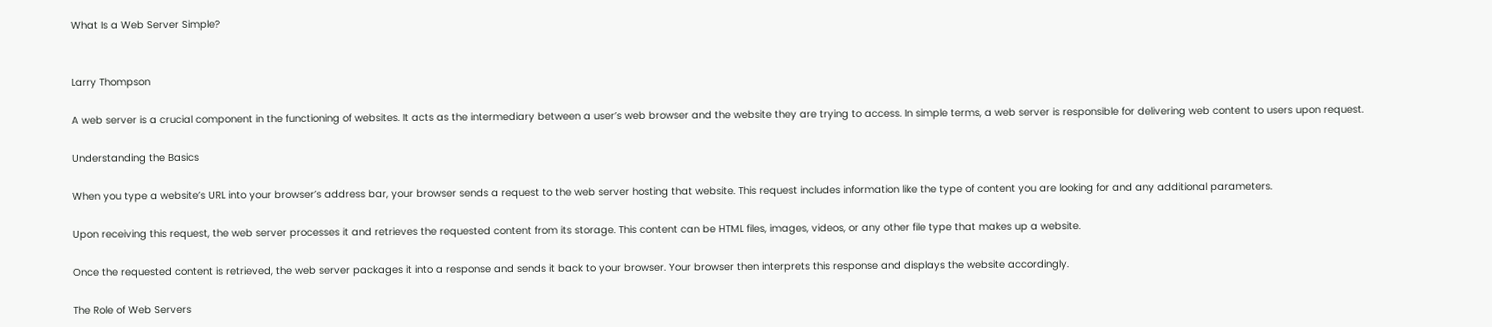What Is a Web Server Simple?


Larry Thompson

A web server is a crucial component in the functioning of websites. It acts as the intermediary between a user’s web browser and the website they are trying to access. In simple terms, a web server is responsible for delivering web content to users upon request.

Understanding the Basics

When you type a website’s URL into your browser’s address bar, your browser sends a request to the web server hosting that website. This request includes information like the type of content you are looking for and any additional parameters.

Upon receiving this request, the web server processes it and retrieves the requested content from its storage. This content can be HTML files, images, videos, or any other file type that makes up a website.

Once the requested content is retrieved, the web server packages it into a response and sends it back to your browser. Your browser then interprets this response and displays the website accordingly.

The Role of Web Servers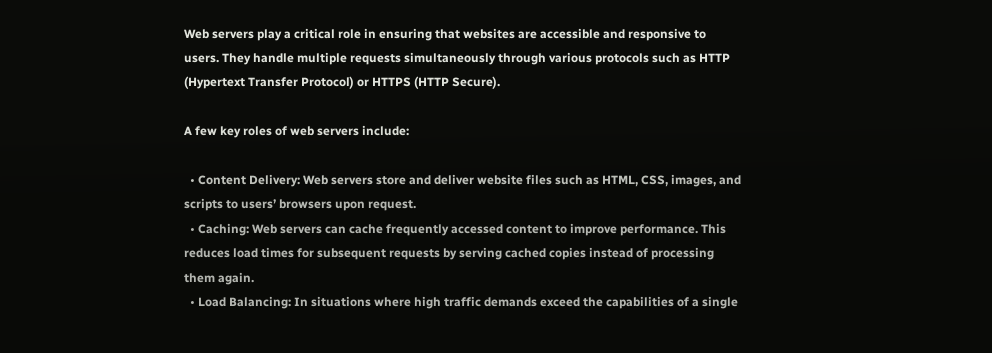Web servers play a critical role in ensuring that websites are accessible and responsive to users. They handle multiple requests simultaneously through various protocols such as HTTP (Hypertext Transfer Protocol) or HTTPS (HTTP Secure).

A few key roles of web servers include:

  • Content Delivery: Web servers store and deliver website files such as HTML, CSS, images, and scripts to users’ browsers upon request.
  • Caching: Web servers can cache frequently accessed content to improve performance. This reduces load times for subsequent requests by serving cached copies instead of processing them again.
  • Load Balancing: In situations where high traffic demands exceed the capabilities of a single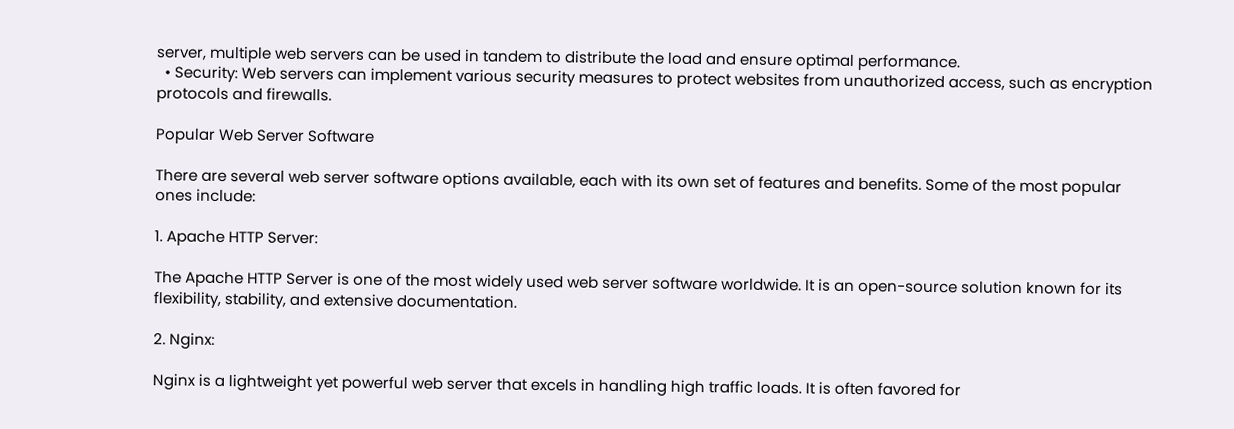server, multiple web servers can be used in tandem to distribute the load and ensure optimal performance.
  • Security: Web servers can implement various security measures to protect websites from unauthorized access, such as encryption protocols and firewalls.

Popular Web Server Software

There are several web server software options available, each with its own set of features and benefits. Some of the most popular ones include:

1. Apache HTTP Server:

The Apache HTTP Server is one of the most widely used web server software worldwide. It is an open-source solution known for its flexibility, stability, and extensive documentation.

2. Nginx:

Nginx is a lightweight yet powerful web server that excels in handling high traffic loads. It is often favored for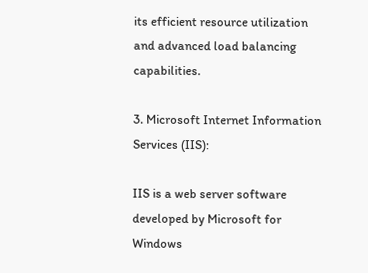its efficient resource utilization and advanced load balancing capabilities.

3. Microsoft Internet Information Services (IIS):

IIS is a web server software developed by Microsoft for Windows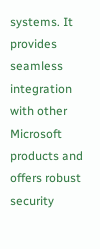systems. It provides seamless integration with other Microsoft products and offers robust security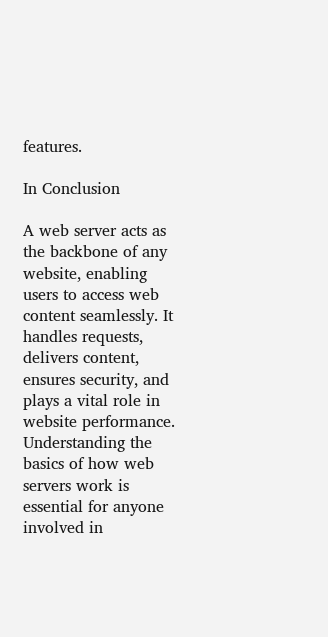features.

In Conclusion

A web server acts as the backbone of any website, enabling users to access web content seamlessly. It handles requests, delivers content, ensures security, and plays a vital role in website performance. Understanding the basics of how web servers work is essential for anyone involved in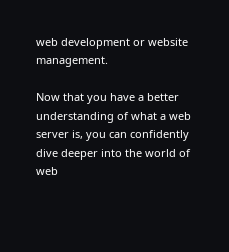web development or website management.

Now that you have a better understanding of what a web server is, you can confidently dive deeper into the world of web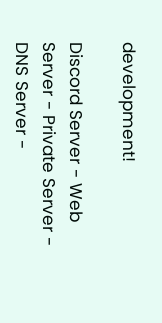development!

Discord Server - Web Server - Private Server - DNS Server -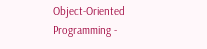Object-Oriented Programming -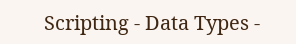Scripting - Data Types -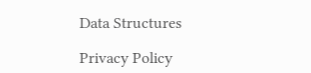Data Structures

Privacy Policy